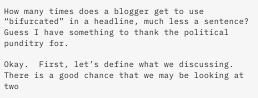How many times does a blogger get to use “bifurcated” in a headline, much less a sentence?  Guess I have something to thank the political punditry for.

Okay.  First, let’s define what we discussing.  There is a good chance that we may be looking at two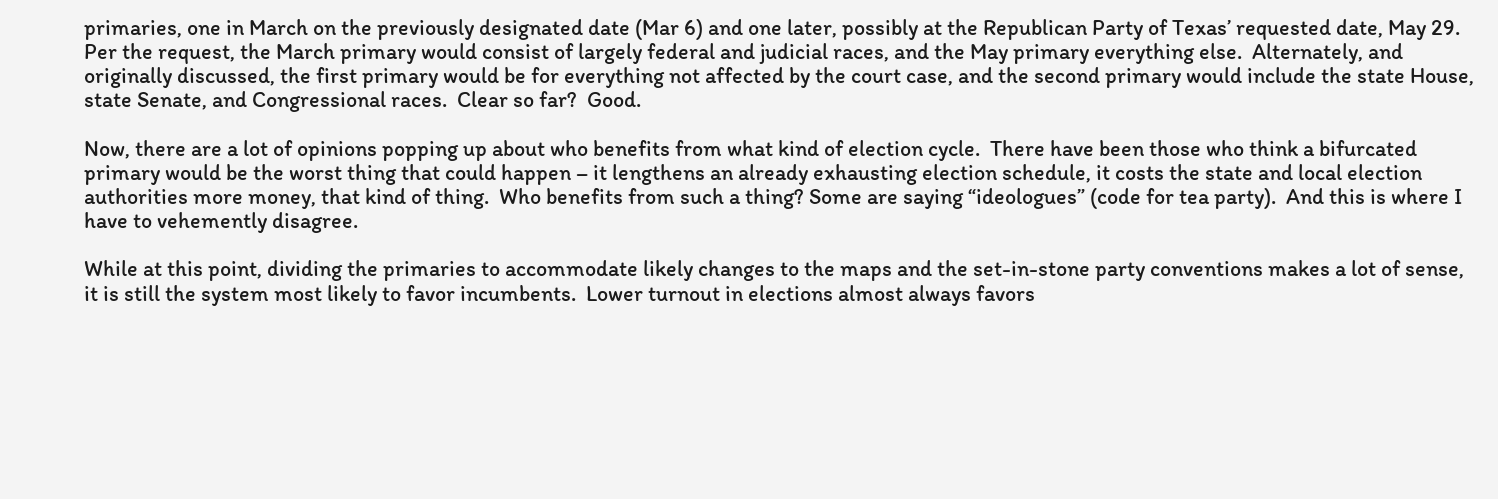primaries, one in March on the previously designated date (Mar 6) and one later, possibly at the Republican Party of Texas’ requested date, May 29.  Per the request, the March primary would consist of largely federal and judicial races, and the May primary everything else.  Alternately, and originally discussed, the first primary would be for everything not affected by the court case, and the second primary would include the state House, state Senate, and Congressional races.  Clear so far?  Good.

Now, there are a lot of opinions popping up about who benefits from what kind of election cycle.  There have been those who think a bifurcated primary would be the worst thing that could happen – it lengthens an already exhausting election schedule, it costs the state and local election authorities more money, that kind of thing.  Who benefits from such a thing? Some are saying “ideologues” (code for tea party).  And this is where I have to vehemently disagree.

While at this point, dividing the primaries to accommodate likely changes to the maps and the set-in-stone party conventions makes a lot of sense, it is still the system most likely to favor incumbents.  Lower turnout in elections almost always favors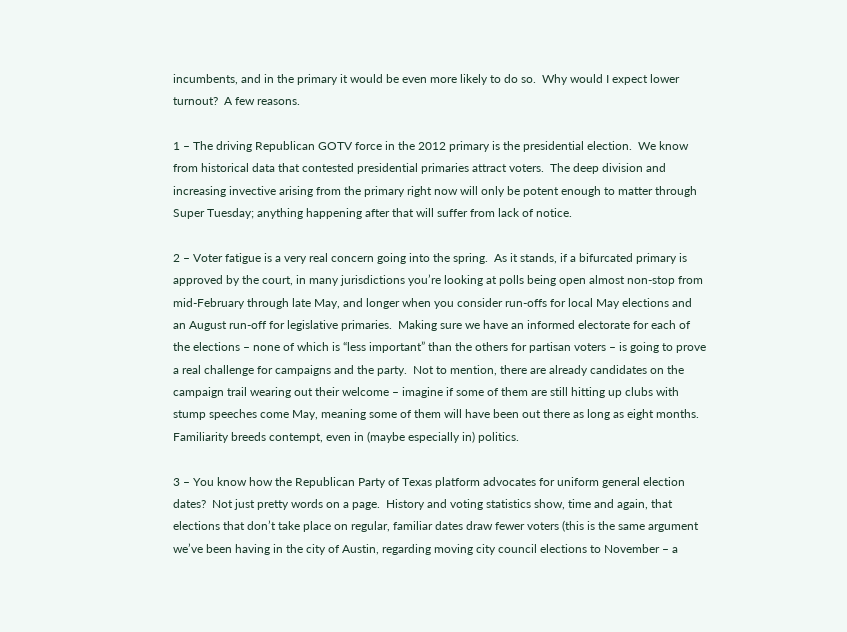incumbents, and in the primary it would be even more likely to do so.  Why would I expect lower turnout?  A few reasons.

1 – The driving Republican GOTV force in the 2012 primary is the presidential election.  We know from historical data that contested presidential primaries attract voters.  The deep division and increasing invective arising from the primary right now will only be potent enough to matter through Super Tuesday; anything happening after that will suffer from lack of notice.

2 – Voter fatigue is a very real concern going into the spring.  As it stands, if a bifurcated primary is approved by the court, in many jurisdictions you’re looking at polls being open almost non-stop from mid-February through late May, and longer when you consider run-offs for local May elections and an August run-off for legislative primaries.  Making sure we have an informed electorate for each of the elections – none of which is “less important” than the others for partisan voters – is going to prove a real challenge for campaigns and the party.  Not to mention, there are already candidates on the campaign trail wearing out their welcome – imagine if some of them are still hitting up clubs with stump speeches come May, meaning some of them will have been out there as long as eight months.  Familiarity breeds contempt, even in (maybe especially in) politics.

3 – You know how the Republican Party of Texas platform advocates for uniform general election dates?  Not just pretty words on a page.  History and voting statistics show, time and again, that elections that don’t take place on regular, familiar dates draw fewer voters (this is the same argument we’ve been having in the city of Austin, regarding moving city council elections to November – a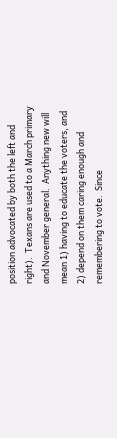position advocated by both the left and right).  Texans are used to a March primary and November general.  Anything new will mean 1) having to educate the voters, and 2) depend on them caring enough and remembering to vote.  Since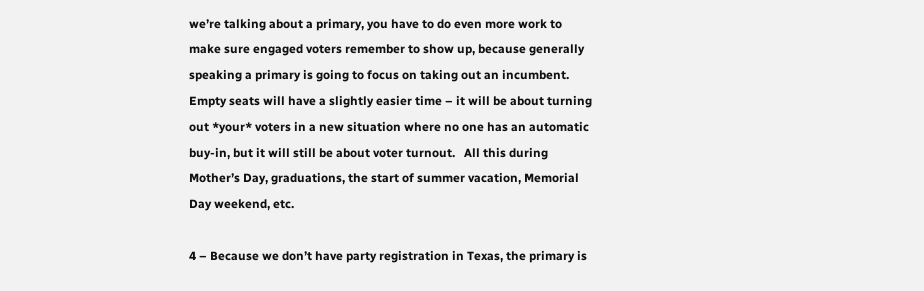we’re talking about a primary, you have to do even more work to make sure engaged voters remember to show up, because generally speaking a primary is going to focus on taking out an incumbent.  Empty seats will have a slightly easier time – it will be about turning out *your* voters in a new situation where no one has an automatic buy-in, but it will still be about voter turnout.   All this during Mother’s Day, graduations, the start of summer vacation, Memorial Day weekend, etc.

4 – Because we don’t have party registration in Texas, the primary is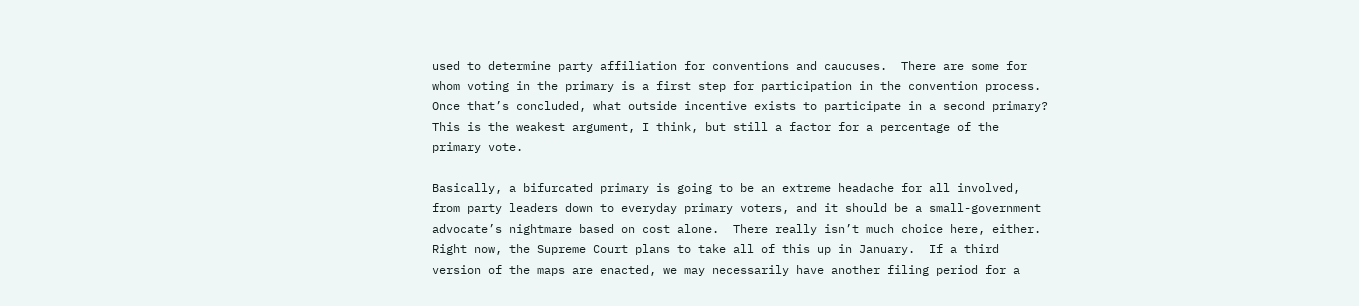used to determine party affiliation for conventions and caucuses.  There are some for whom voting in the primary is a first step for participation in the convention process.  Once that’s concluded, what outside incentive exists to participate in a second primary?  This is the weakest argument, I think, but still a factor for a percentage of the primary vote.

Basically, a bifurcated primary is going to be an extreme headache for all involved, from party leaders down to everyday primary voters, and it should be a small-government advocate’s nightmare based on cost alone.  There really isn’t much choice here, either.  Right now, the Supreme Court plans to take all of this up in January.  If a third version of the maps are enacted, we may necessarily have another filing period for a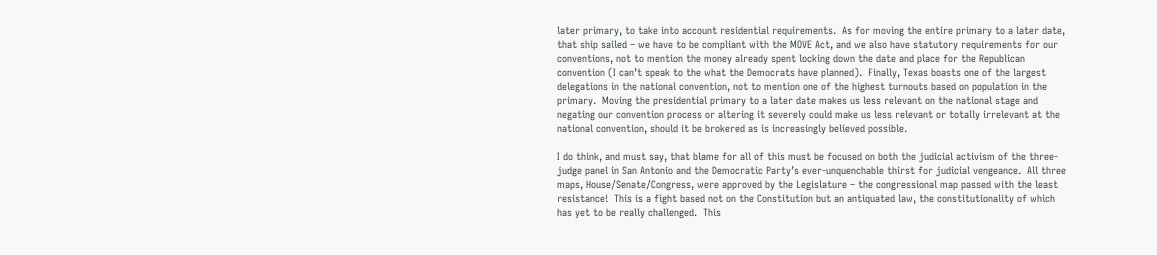later primary, to take into account residential requirements.  As for moving the entire primary to a later date, that ship sailed – we have to be compliant with the MOVE Act, and we also have statutory requirements for our conventions, not to mention the money already spent locking down the date and place for the Republican convention (I can’t speak to the what the Democrats have planned).  Finally, Texas boasts one of the largest delegations in the national convention, not to mention one of the highest turnouts based on population in the primary.  Moving the presidential primary to a later date makes us less relevant on the national stage and negating our convention process or altering it severely could make us less relevant or totally irrelevant at the national convention, should it be brokered as is increasingly believed possible.

I do think, and must say, that blame for all of this must be focused on both the judicial activism of the three-judge panel in San Antonio and the Democratic Party’s ever-unquenchable thirst for judicial vengeance.  All three maps, House/Senate/Congress, were approved by the Legislature – the congressional map passed with the least resistance!  This is a fight based not on the Constitution but an antiquated law, the constitutionality of which has yet to be really challenged.  This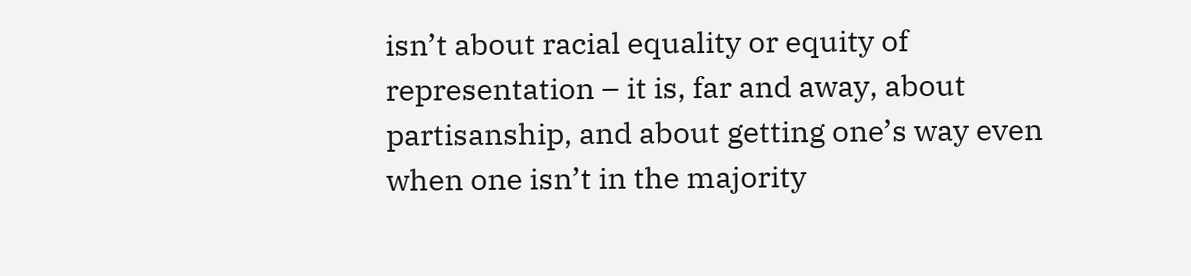isn’t about racial equality or equity of representation – it is, far and away, about partisanship, and about getting one’s way even when one isn’t in the majority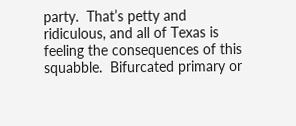party.  That’s petty and ridiculous, and all of Texas is feeling the consequences of this squabble.  Bifurcated primary or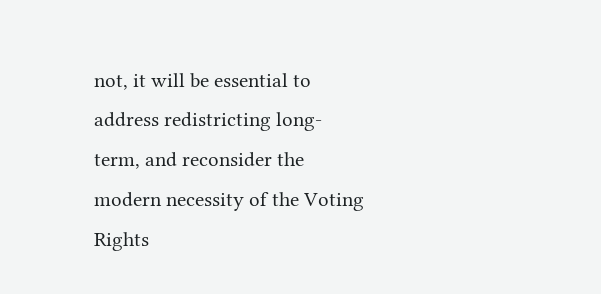not, it will be essential to address redistricting long-term, and reconsider the modern necessity of the Voting Rights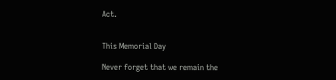Act.


This Memorial Day

Never forget that we remain the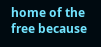home of the free because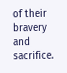of their bravery and sacrifice.